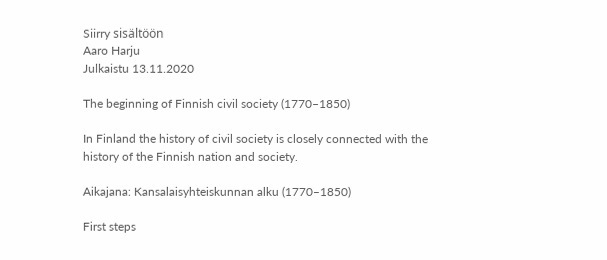Siirry sisältöön
Aaro Harju
Julkaistu 13.11.2020

The beginning of Finnish civil society (1770–1850)

In Finland the history of civil society is closely connected with the history of the Finnish nation and society.

Aikajana: Kansalaisyhteiskunnan alku (1770–1850)

First steps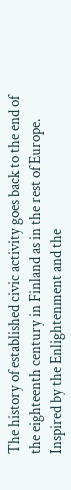The history of established civic activity goes back to the end of the eighteenth century in Finland as in the rest of Europe. Inspired by the Enlightenment and the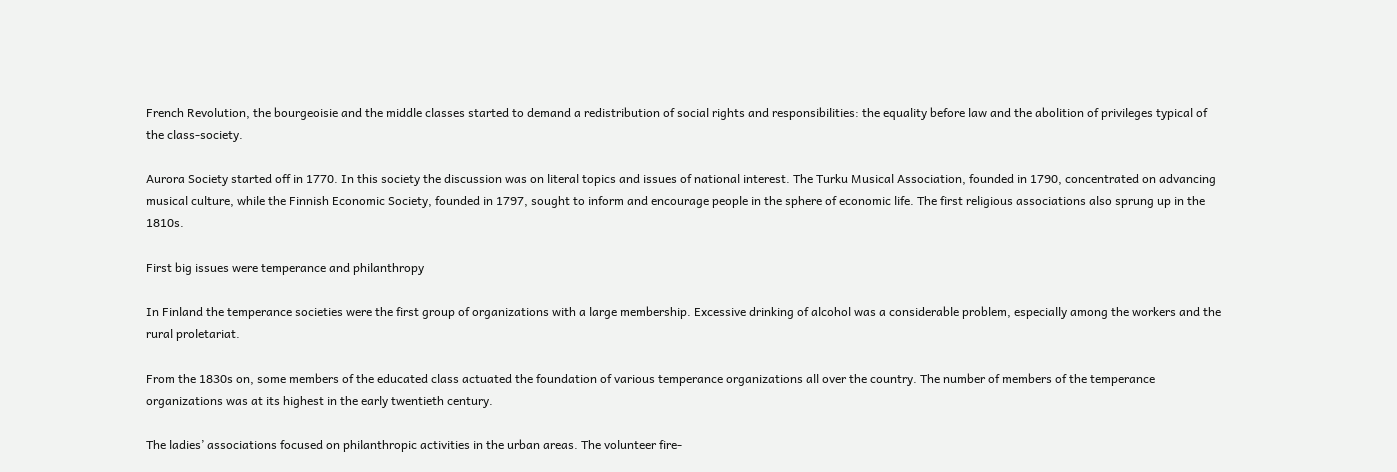French Revolution, the bourgeoisie and the middle classes started to demand a redistribution of social rights and responsibilities: the equality before law and the abolition of privileges typical of the class-society.

Aurora Society started off in 1770. In this society the discussion was on literal topics and issues of national interest. The Turku Musical Association, founded in 1790, concentrated on advancing musical culture, while the Finnish Economic Society, founded in 1797, sought to inform and encourage people in the sphere of economic life. The first religious associations also sprung up in the 1810s.

First big issues were temperance and philanthropy

In Finland the temperance societies were the first group of organizations with a large membership. Excessive drinking of alcohol was a considerable problem, especially among the workers and the rural proletariat.

From the 1830s on, some members of the educated class actuated the foundation of various temperance organizations all over the country. The number of members of the temperance organizations was at its highest in the early twentieth century.

The ladies’ associations focused on philanthropic activities in the urban areas. The volunteer fire-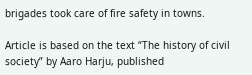brigades took care of fire safety in towns.

Article is based on the text “The history of civil society” by Aaro Harju, published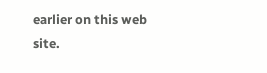earlier on this web site.